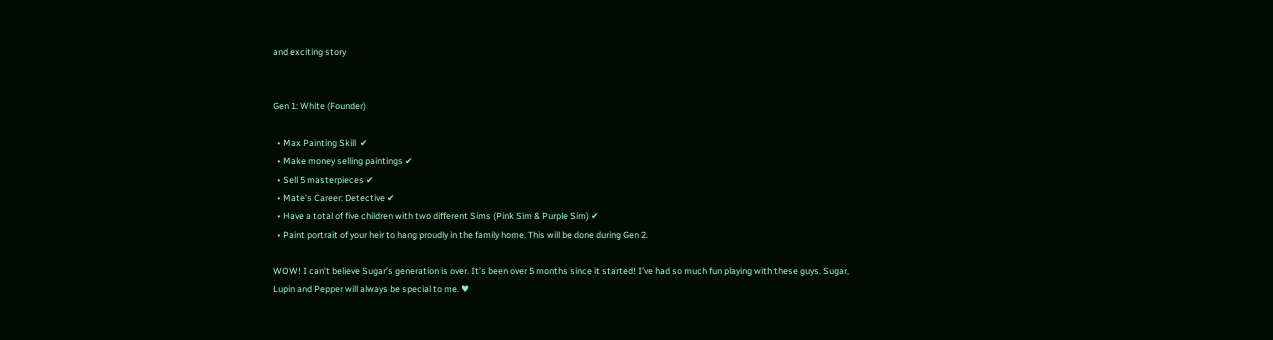and exciting story


Gen 1: White (Founder)

  • Max Painting Skill  ✔
  • Make money selling paintings ✔
  • Sell 5 masterpieces ✔
  • Mate’s Career: Detective ✔
  • Have a total of five children with two different Sims (Pink Sim & Purple Sim) ✔
  • Paint portrait of your heir to hang proudly in the family home. This will be done during Gen 2.

WOW! I can’t believe Sugar’s generation is over. It’s been over 5 months since it started! I’ve had so much fun playing with these guys. Sugar, Lupin and Pepper will always be special to me. ♥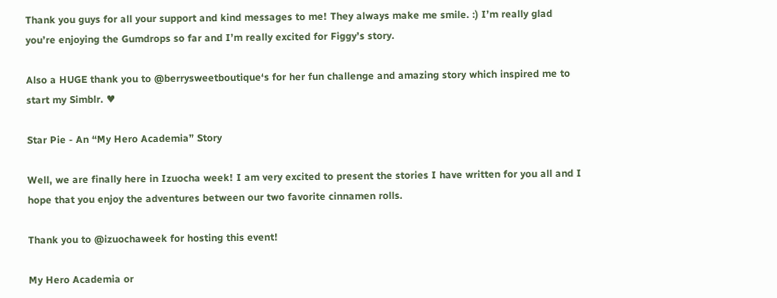Thank you guys for all your support and kind messages to me! They always make me smile. :) I’m really glad you’re enjoying the Gumdrops so far and I’m really excited for Figgy’s story.

Also a HUGE thank you to @berrysweetboutique‘s for her fun challenge and amazing story which inspired me to start my Simblr. ♥

Star Pie - An “My Hero Academia” Story

Well, we are finally here in Izuocha week! I am very excited to present the stories I have written for you all and I hope that you enjoy the adventures between our two favorite cinnamen rolls.

Thank you to @izuochaweek for hosting this event!

My Hero Academia or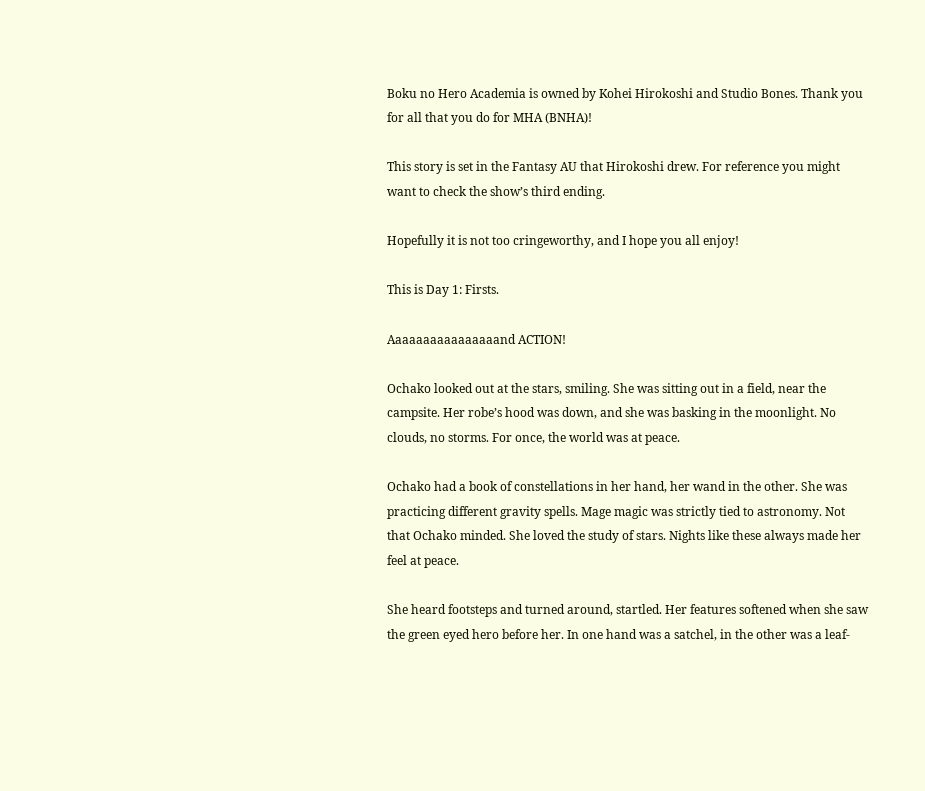Boku no Hero Academia is owned by Kohei Hirokoshi and Studio Bones. Thank you for all that you do for MHA (BNHA)!

This story is set in the Fantasy AU that Hirokoshi drew. For reference you might want to check the show’s third ending.

Hopefully it is not too cringeworthy, and I hope you all enjoy!

This is Day 1: Firsts.

Aaaaaaaaaaaaaaaand ACTION!

Ochako looked out at the stars, smiling. She was sitting out in a field, near the campsite. Her robe’s hood was down, and she was basking in the moonlight. No clouds, no storms. For once, the world was at peace.

Ochako had a book of constellations in her hand, her wand in the other. She was practicing different gravity spells. Mage magic was strictly tied to astronomy. Not that Ochako minded. She loved the study of stars. Nights like these always made her feel at peace.

She heard footsteps and turned around, startled. Her features softened when she saw the green eyed hero before her. In one hand was a satchel, in the other was a leaf-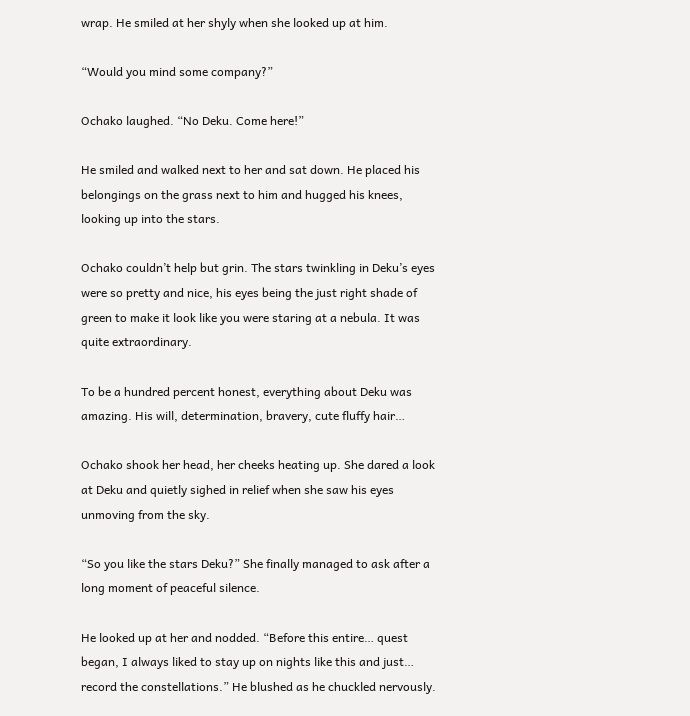wrap. He smiled at her shyly when she looked up at him.

“Would you mind some company?”

Ochako laughed. “No Deku. Come here!”

He smiled and walked next to her and sat down. He placed his belongings on the grass next to him and hugged his knees, looking up into the stars.

Ochako couldn’t help but grin. The stars twinkling in Deku’s eyes were so pretty and nice, his eyes being the just right shade of green to make it look like you were staring at a nebula. It was quite extraordinary.

To be a hundred percent honest, everything about Deku was amazing. His will, determination, bravery, cute fluffy hair…

Ochako shook her head, her cheeks heating up. She dared a look at Deku and quietly sighed in relief when she saw his eyes unmoving from the sky.

“So you like the stars Deku?” She finally managed to ask after a long moment of peaceful silence.

He looked up at her and nodded. “Before this entire… quest began, I always liked to stay up on nights like this and just… record the constellations.” He blushed as he chuckled nervously.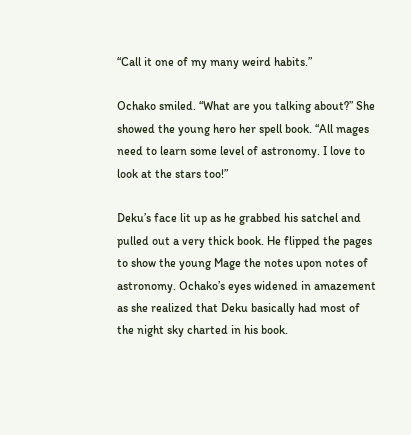“Call it one of my many weird habits.”

Ochako smiled. “What are you talking about?” She showed the young hero her spell book. “All mages need to learn some level of astronomy. I love to look at the stars too!”

Deku’s face lit up as he grabbed his satchel and pulled out a very thick book. He flipped the pages to show the young Mage the notes upon notes of astronomy. Ochako’s eyes widened in amazement as she realized that Deku basically had most of the night sky charted in his book.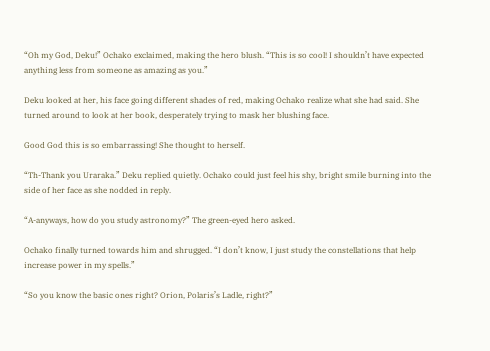“Oh my God, Deku!” Ochako exclaimed, making the hero blush. “This is so cool! I shouldn’t have expected anything less from someone as amazing as you.”

Deku looked at her, his face going different shades of red, making Ochako realize what she had said. She turned around to look at her book, desperately trying to mask her blushing face.

Good God this is so embarrassing! She thought to herself.

“Th-Thank you Uraraka.” Deku replied quietly. Ochako could just feel his shy, bright smile burning into the side of her face as she nodded in reply.

“A-anyways, how do you study astronomy?” The green-eyed hero asked.

Ochako finally turned towards him and shrugged. “I don’t know, I just study the constellations that help increase power in my spells.”

“So you know the basic ones right? Orion, Polaris’s Ladle, right?”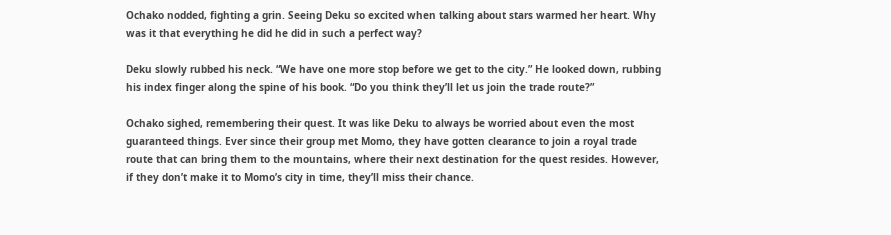Ochako nodded, fighting a grin. Seeing Deku so excited when talking about stars warmed her heart. Why was it that everything he did he did in such a perfect way?

Deku slowly rubbed his neck. “We have one more stop before we get to the city.” He looked down, rubbing his index finger along the spine of his book. “Do you think they’ll let us join the trade route?”

Ochako sighed, remembering their quest. It was like Deku to always be worried about even the most guaranteed things. Ever since their group met Momo, they have gotten clearance to join a royal trade route that can bring them to the mountains, where their next destination for the quest resides. However, if they don’t make it to Momo’s city in time, they’ll miss their chance.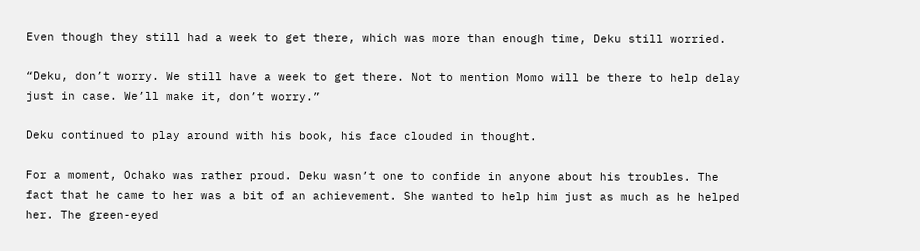Even though they still had a week to get there, which was more than enough time, Deku still worried.

“Deku, don’t worry. We still have a week to get there. Not to mention Momo will be there to help delay just in case. We’ll make it, don’t worry.”

Deku continued to play around with his book, his face clouded in thought.

For a moment, Ochako was rather proud. Deku wasn’t one to confide in anyone about his troubles. The fact that he came to her was a bit of an achievement. She wanted to help him just as much as he helped her. The green-eyed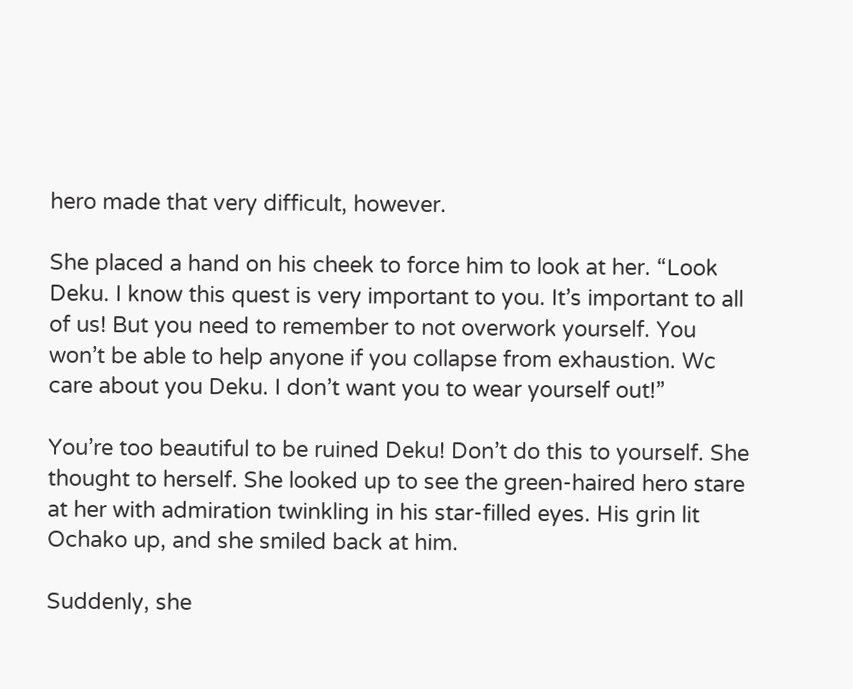hero made that very difficult, however.

She placed a hand on his cheek to force him to look at her. “Look Deku. I know this quest is very important to you. It’s important to all of us! But you need to remember to not overwork yourself. You won’t be able to help anyone if you collapse from exhaustion. Wc care about you Deku. I don’t want you to wear yourself out!”

You’re too beautiful to be ruined Deku! Don’t do this to yourself. She thought to herself. She looked up to see the green-haired hero stare at her with admiration twinkling in his star-filled eyes. His grin lit Ochako up, and she smiled back at him.

Suddenly, she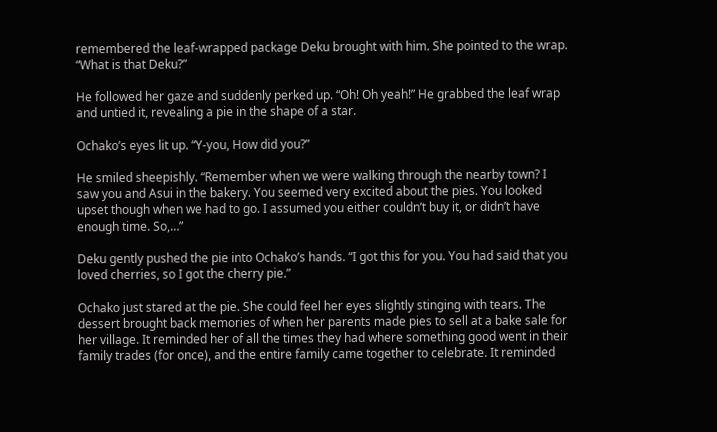remembered the leaf-wrapped package Deku brought with him. She pointed to the wrap. “What is that Deku?”

He followed her gaze and suddenly perked up. “Oh! Oh yeah!” He grabbed the leaf wrap and untied it, revealing a pie in the shape of a star.

Ochako’s eyes lit up. “Y-you, How did you?”

He smiled sheepishly. “Remember when we were walking through the nearby town? I saw you and Asui in the bakery. You seemed very excited about the pies. You looked upset though when we had to go. I assumed you either couldn’t buy it, or didn’t have enough time. So,…”

Deku gently pushed the pie into Ochako’s hands. “I got this for you. You had said that you loved cherries, so I got the cherry pie.”

Ochako just stared at the pie. She could feel her eyes slightly stinging with tears. The dessert brought back memories of when her parents made pies to sell at a bake sale for her village. It reminded her of all the times they had where something good went in their family trades (for once), and the entire family came together to celebrate. It reminded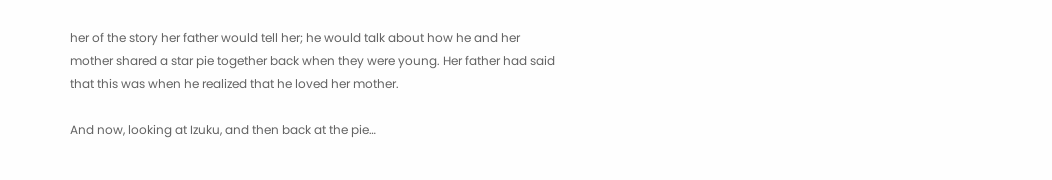her of the story her father would tell her; he would talk about how he and her mother shared a star pie together back when they were young. Her father had said that this was when he realized that he loved her mother.

And now, looking at Izuku, and then back at the pie…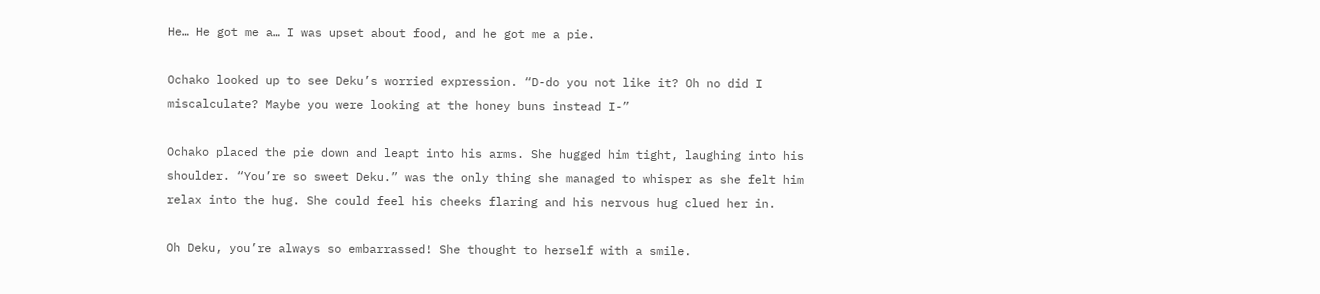He… He got me a… I was upset about food, and he got me a pie.

Ochako looked up to see Deku’s worried expression. “D-do you not like it? Oh no did I miscalculate? Maybe you were looking at the honey buns instead I-”

Ochako placed the pie down and leapt into his arms. She hugged him tight, laughing into his shoulder. “You’re so sweet Deku.” was the only thing she managed to whisper as she felt him relax into the hug. She could feel his cheeks flaring and his nervous hug clued her in.

Oh Deku, you’re always so embarrassed! She thought to herself with a smile.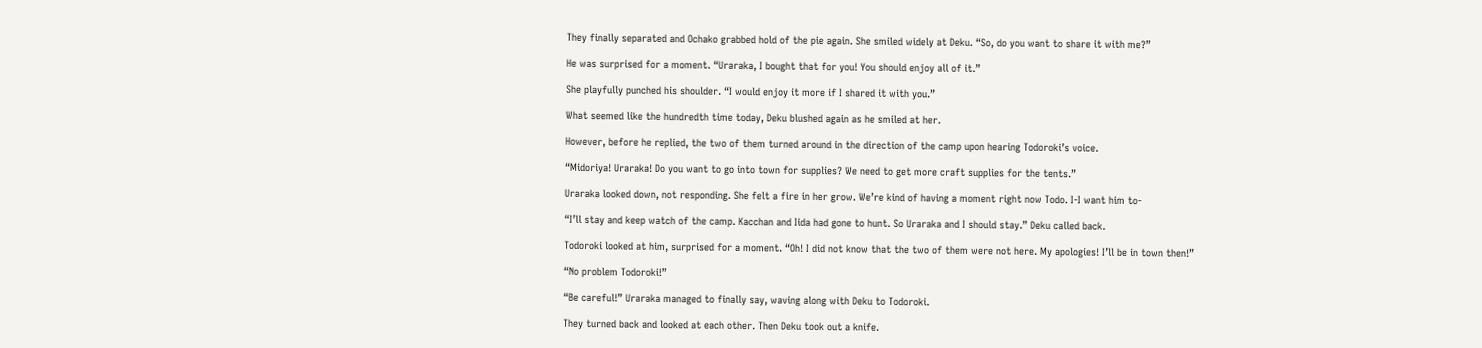They finally separated and Ochako grabbed hold of the pie again. She smiled widely at Deku. “So, do you want to share it with me?”

He was surprised for a moment. “Uraraka, I bought that for you! You should enjoy all of it.”

She playfully punched his shoulder. “I would enjoy it more if I shared it with you.”

What seemed like the hundredth time today, Deku blushed again as he smiled at her.

However, before he replied, the two of them turned around in the direction of the camp upon hearing Todoroki’s voice.

“Midoriya! Uraraka! Do you want to go into town for supplies? We need to get more craft supplies for the tents.”

Uraraka looked down, not responding. She felt a fire in her grow. We’re kind of having a moment right now Todo. I-I want him to-

“I’ll stay and keep watch of the camp. Kacchan and Iida had gone to hunt. So Uraraka and I should stay.” Deku called back.

Todoroki looked at him, surprised for a moment. “Oh! I did not know that the two of them were not here. My apologies! I’ll be in town then!”

“No problem Todoroki!”

“Be careful!” Uraraka managed to finally say, waving along with Deku to Todoroki.

They turned back and looked at each other. Then Deku took out a knife.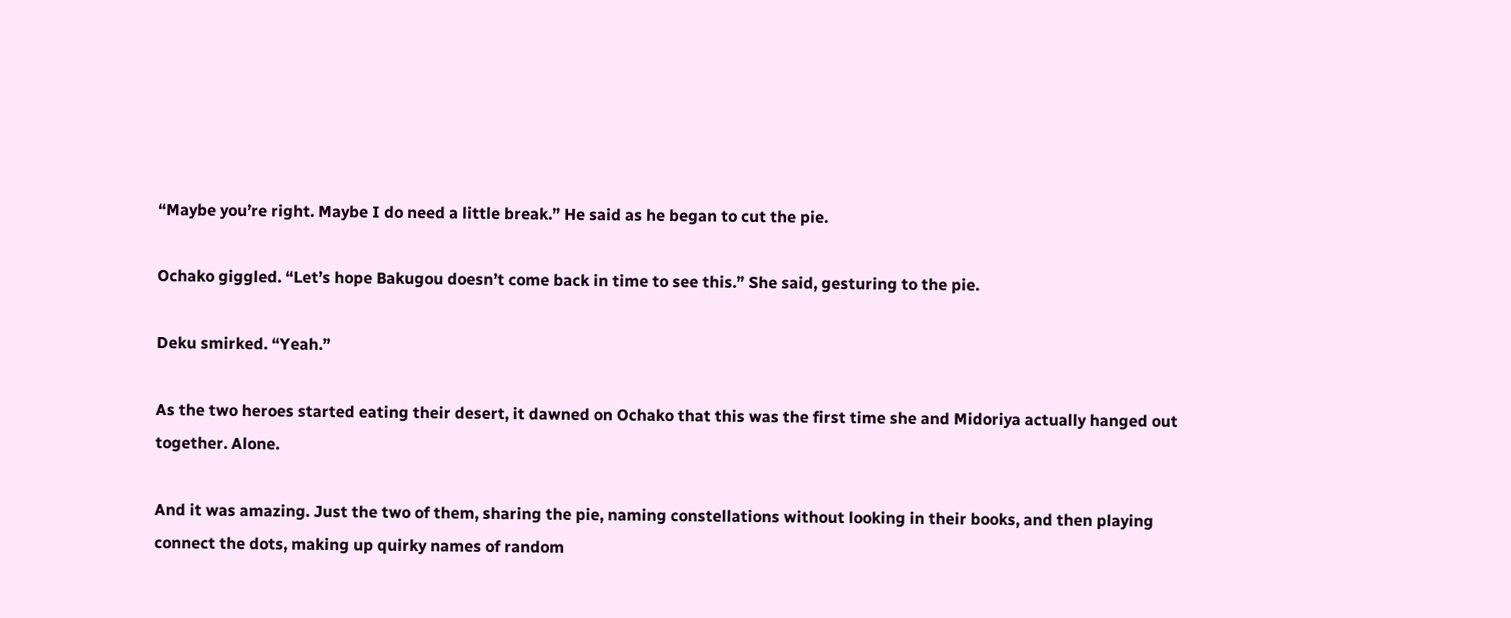“Maybe you’re right. Maybe I do need a little break.” He said as he began to cut the pie.

Ochako giggled. “Let’s hope Bakugou doesn’t come back in time to see this.” She said, gesturing to the pie.

Deku smirked. “Yeah.”

As the two heroes started eating their desert, it dawned on Ochako that this was the first time she and Midoriya actually hanged out together. Alone.

And it was amazing. Just the two of them, sharing the pie, naming constellations without looking in their books, and then playing connect the dots, making up quirky names of random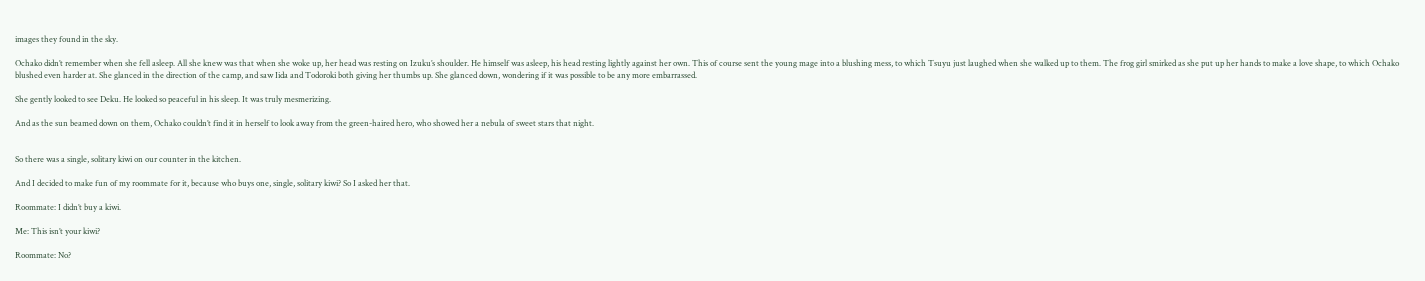images they found in the sky.

Ochako didn’t remember when she fell asleep. All she knew was that when she woke up, her head was resting on Izuku’s shoulder. He himself was asleep, his head resting lightly against her own. This of course sent the young mage into a blushing mess, to which Tsuyu just laughed when she walked up to them. The frog girl smirked as she put up her hands to make a love shape, to which Ochako blushed even harder at. She glanced in the direction of the camp, and saw Iida and Todoroki both giving her thumbs up. She glanced down, wondering if it was possible to be any more embarrassed.

She gently looked to see Deku. He looked so peaceful in his sleep. It was truly mesmerizing.

And as the sun beamed down on them, Ochako couldn’t find it in herself to look away from the green-haired hero, who showed her a nebula of sweet stars that night.


So there was a single, solitary kiwi on our counter in the kitchen.

And I decided to make fun of my roommate for it, because who buys one, single, solitary kiwi? So I asked her that.

Roommate: I didn’t buy a kiwi.

Me: This isn’t your kiwi?

Roommate: No?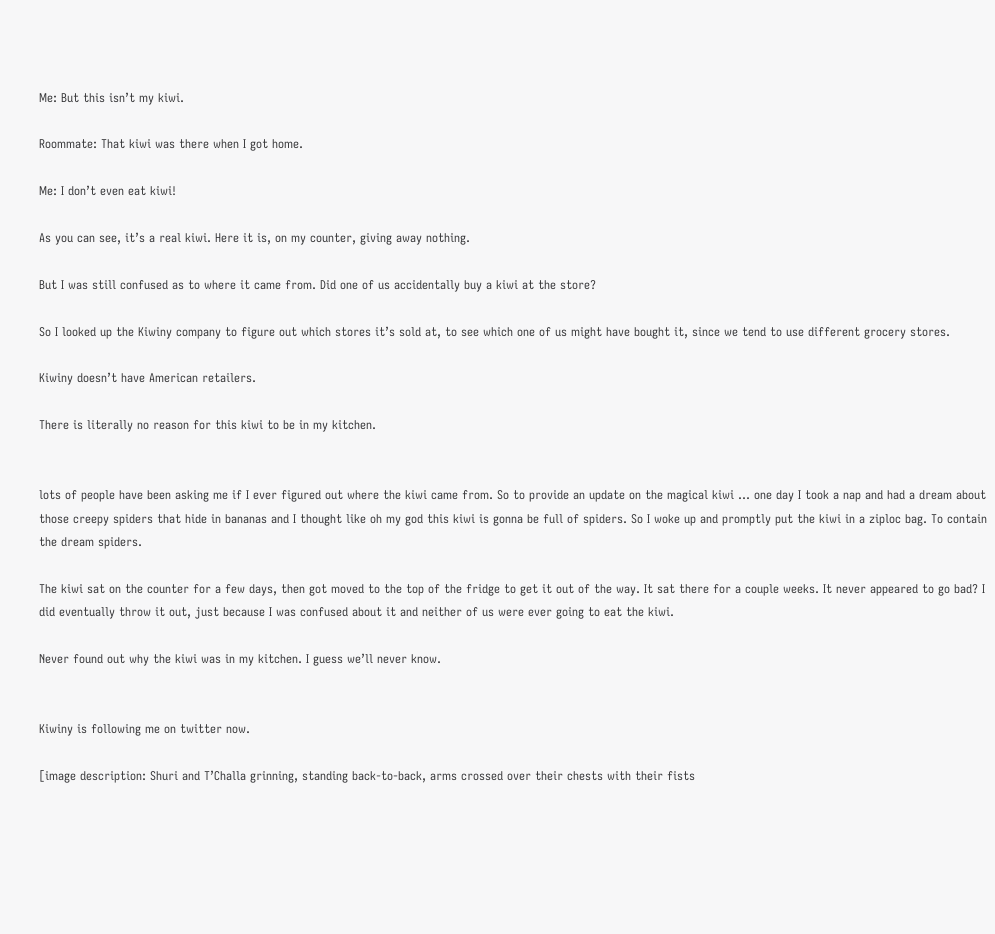Me: But this isn’t my kiwi.

Roommate: That kiwi was there when I got home.

Me: I don’t even eat kiwi!

As you can see, it’s a real kiwi. Here it is, on my counter, giving away nothing.

But I was still confused as to where it came from. Did one of us accidentally buy a kiwi at the store?

So I looked up the Kiwiny company to figure out which stores it’s sold at, to see which one of us might have bought it, since we tend to use different grocery stores.

Kiwiny doesn’t have American retailers.

There is literally no reason for this kiwi to be in my kitchen.


lots of people have been asking me if I ever figured out where the kiwi came from. So to provide an update on the magical kiwi … one day I took a nap and had a dream about those creepy spiders that hide in bananas and I thought like oh my god this kiwi is gonna be full of spiders. So I woke up and promptly put the kiwi in a ziploc bag. To contain the dream spiders.

The kiwi sat on the counter for a few days, then got moved to the top of the fridge to get it out of the way. It sat there for a couple weeks. It never appeared to go bad? I did eventually throw it out, just because I was confused about it and neither of us were ever going to eat the kiwi.

Never found out why the kiwi was in my kitchen. I guess we’ll never know.


Kiwiny is following me on twitter now.

[image description: Shuri and T’Challa grinning, standing back-to-back, arms crossed over their chests with their fists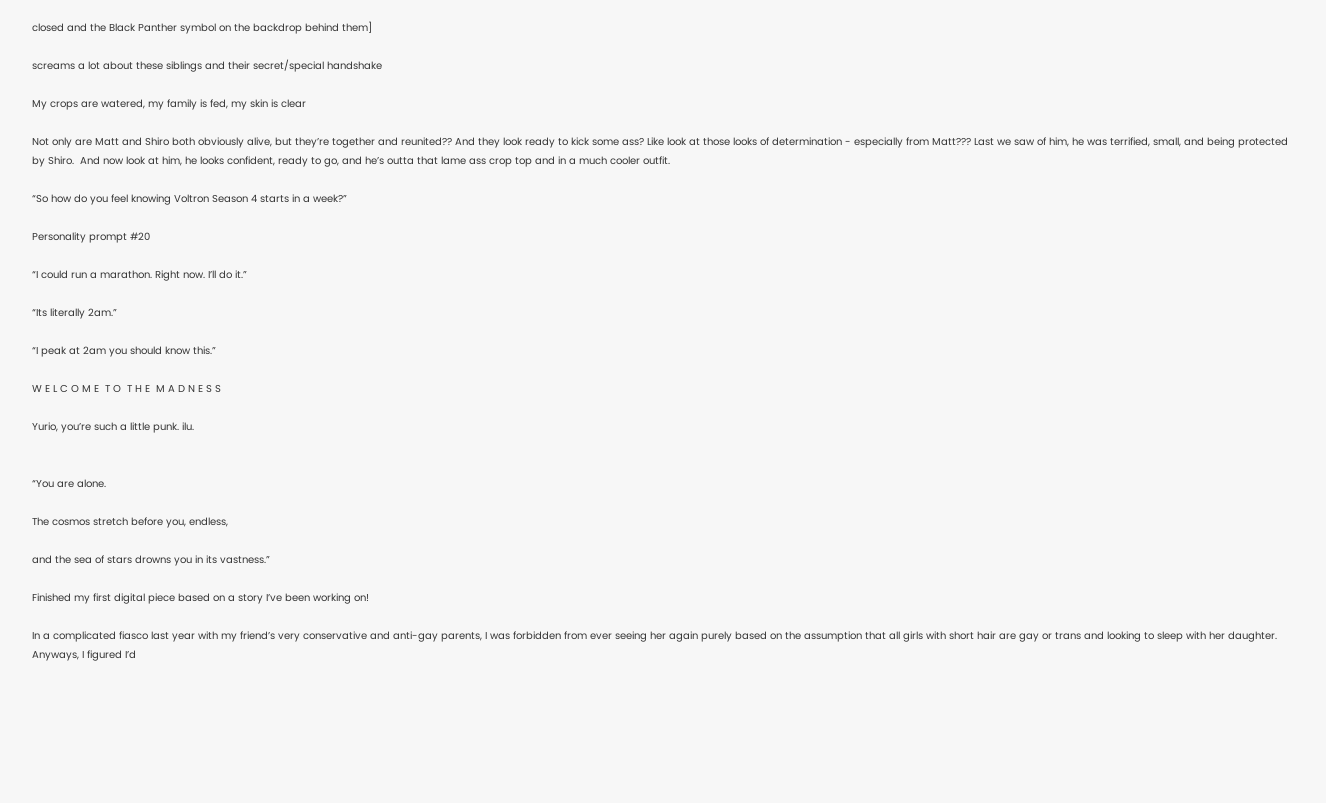closed and the Black Panther symbol on the backdrop behind them]

screams a lot about these siblings and their secret/special handshake

My crops are watered, my family is fed, my skin is clear

Not only are Matt and Shiro both obviously alive, but they’re together and reunited?? And they look ready to kick some ass? Like look at those looks of determination - especially from Matt??? Last we saw of him, he was terrified, small, and being protected by Shiro.  And now look at him, he looks confident, ready to go, and he’s outta that lame ass crop top and in a much cooler outfit.

“So how do you feel knowing Voltron Season 4 starts in a week?”

Personality prompt #20

“I could run a marathon. Right now. I’ll do it.”

“Its literally 2am.”

“I peak at 2am you should know this.”

W E L C O M E  T O  T H E  M A D N E S S

Yurio, you’re such a little punk. ilu.


“You are alone.

The cosmos stretch before you, endless,

and the sea of stars drowns you in its vastness.”

Finished my first digital piece based on a story I’ve been working on!

In a complicated fiasco last year with my friend’s very conservative and anti-gay parents, I was forbidden from ever seeing her again purely based on the assumption that all girls with short hair are gay or trans and looking to sleep with her daughter. Anyways, I figured I’d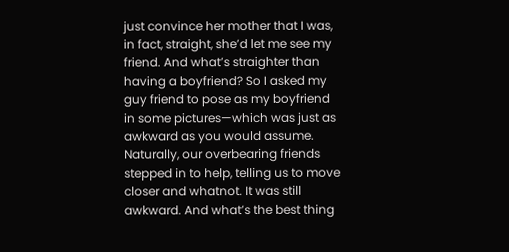just convince her mother that I was, in fact, straight, she’d let me see my friend. And what’s straighter than having a boyfriend? So I asked my guy friend to pose as my boyfriend in some pictures—which was just as awkward as you would assume. Naturally, our overbearing friends stepped in to help, telling us to move closer and whatnot. It was still awkward. And what’s the best thing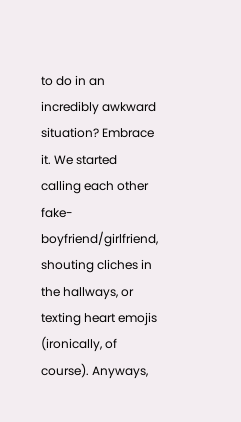to do in an incredibly awkward situation? Embrace it. We started calling each other fake-boyfriend/girlfriend, shouting cliches in the hallways, or texting heart emojis (ironically, of course). Anyways,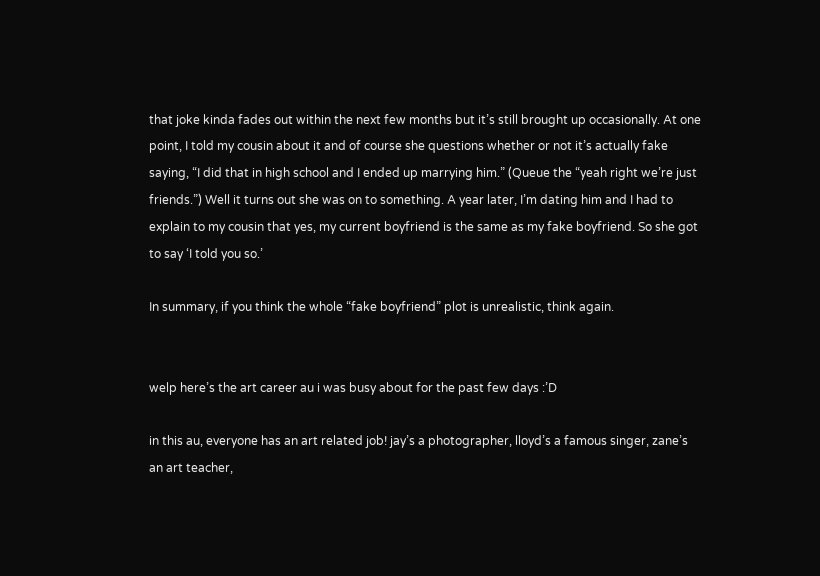that joke kinda fades out within the next few months but it’s still brought up occasionally. At one point, I told my cousin about it and of course she questions whether or not it’s actually fake saying, “I did that in high school and I ended up marrying him.” (Queue the “yeah right we’re just friends.”) Well it turns out she was on to something. A year later, I’m dating him and I had to explain to my cousin that yes, my current boyfriend is the same as my fake boyfriend. So she got to say ‘I told you so.’

In summary, if you think the whole “fake boyfriend” plot is unrealistic, think again.


welp here’s the art career au i was busy about for the past few days :’D

in this au, everyone has an art related job! jay’s a photographer, lloyd’s a famous singer, zane’s an art teacher,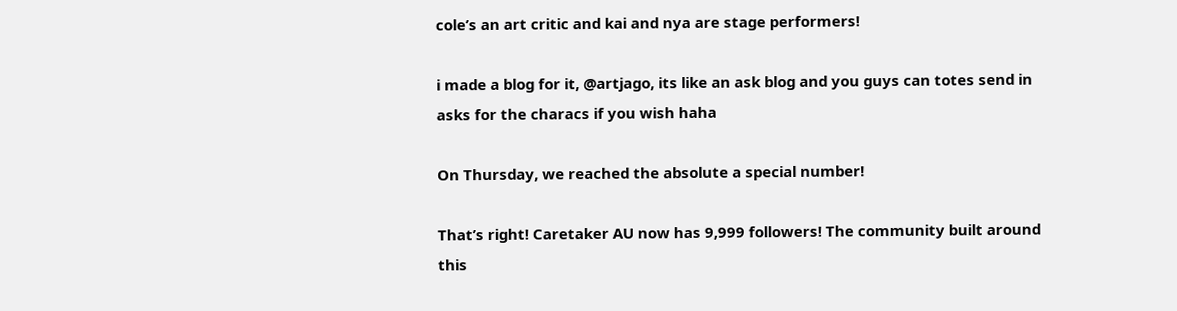cole’s an art critic and kai and nya are stage performers!

i made a blog for it, @artjago, its like an ask blog and you guys can totes send in asks for the characs if you wish haha

On Thursday, we reached the absolute a special number!

That’s right! Caretaker AU now has 9,999 followers! The community built around this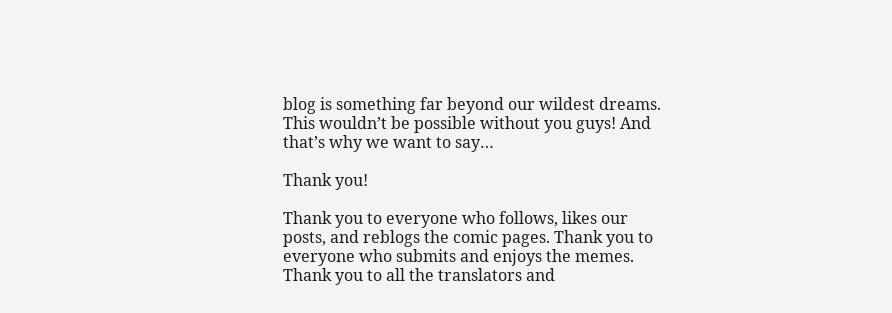blog is something far beyond our wildest dreams. This wouldn’t be possible without you guys! And that’s why we want to say…

Thank you!

Thank you to everyone who follows, likes our posts, and reblogs the comic pages. Thank you to everyone who submits and enjoys the memes. Thank you to all the translators and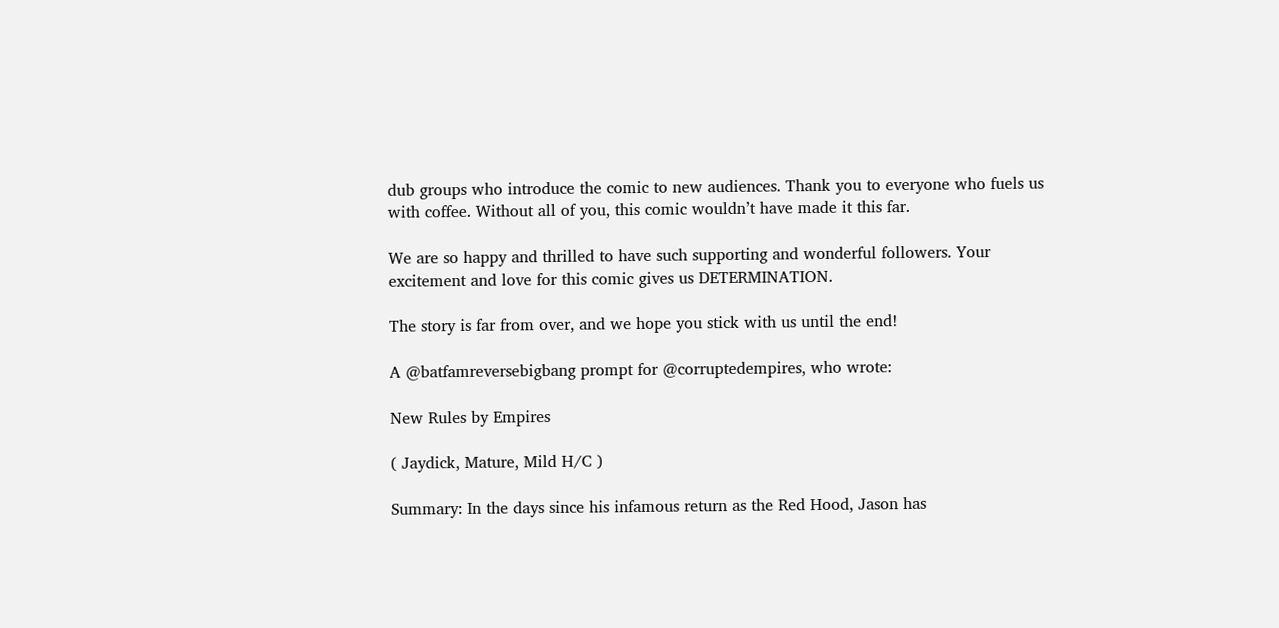dub groups who introduce the comic to new audiences. Thank you to everyone who fuels us with coffee. Without all of you, this comic wouldn’t have made it this far.

We are so happy and thrilled to have such supporting and wonderful followers. Your excitement and love for this comic gives us DETERMINATION.

The story is far from over, and we hope you stick with us until the end!

A @batfamreversebigbang prompt for @corruptedempires, who wrote:

New Rules by Empires

( Jaydick, Mature, Mild H/C )

Summary: In the days since his infamous return as the Red Hood, Jason has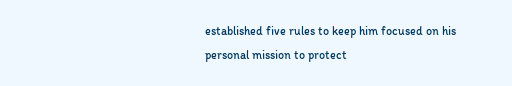established five rules to keep him focused on his personal mission to protect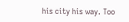his city his way. Too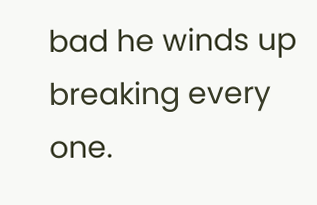bad he winds up breaking every one.